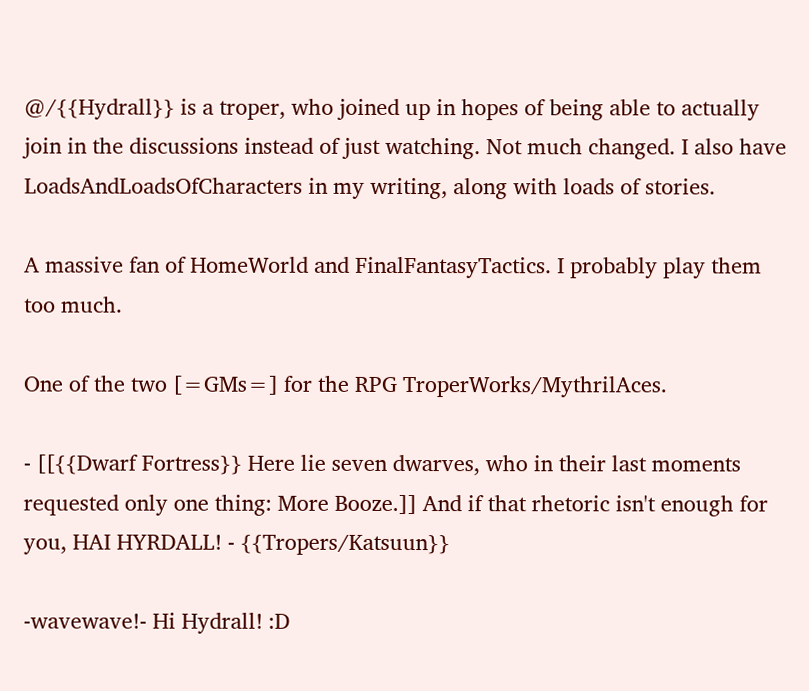@/{{Hydrall}} is a troper, who joined up in hopes of being able to actually join in the discussions instead of just watching. Not much changed. I also have LoadsAndLoadsOfCharacters in my writing, along with loads of stories.

A massive fan of HomeWorld and FinalFantasyTactics. I probably play them too much.

One of the two [=GMs=] for the RPG TroperWorks/MythrilAces.

- [[{{Dwarf Fortress}} Here lie seven dwarves, who in their last moments requested only one thing: More Booze.]] And if that rhetoric isn't enough for you, HAI HYRDALL! - {{Tropers/Katsuun}}

-wavewave!- Hi Hydrall! :D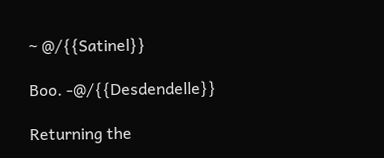~ @/{{Satinel}}

Boo. -@/{{Desdendelle}}

Returning the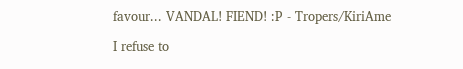favour... VANDAL! FIEND! :P - Tropers/KiriAme

I refuse to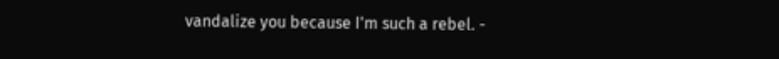vandalize you because I'm such a rebel. -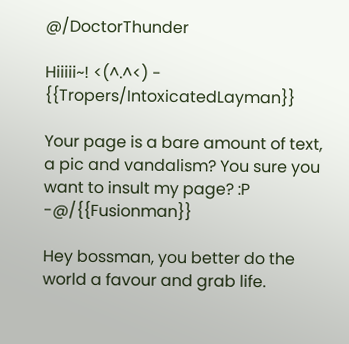@/DoctorThunder

Hiiiii~! <(^.^<) - {{Tropers/IntoxicatedLayman}}

Your page is a bare amount of text, a pic and vandalism? You sure you want to insult my page? :P -@/{{Fusionman}}

Hey bossman, you better do the world a favour and grab life.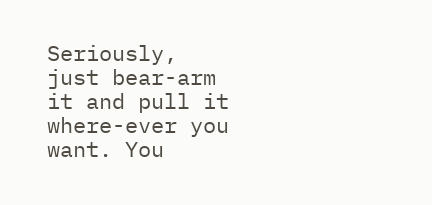Seriously, just bear-arm it and pull it where-ever you want. You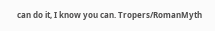can do it, I know you can. Tropers/RomanMyth